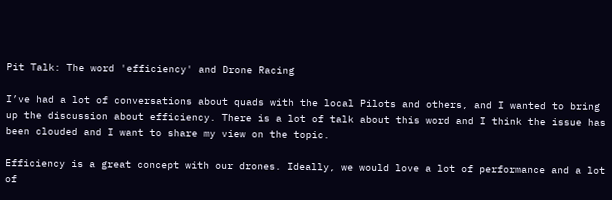Pit Talk: The word 'efficiency' and Drone Racing

I’ve had a lot of conversations about quads with the local Pilots and others, and I wanted to bring up the discussion about efficiency. There is a lot of talk about this word and I think the issue has been clouded and I want to share my view on the topic.

Efficiency is a great concept with our drones. Ideally, we would love a lot of performance and a lot of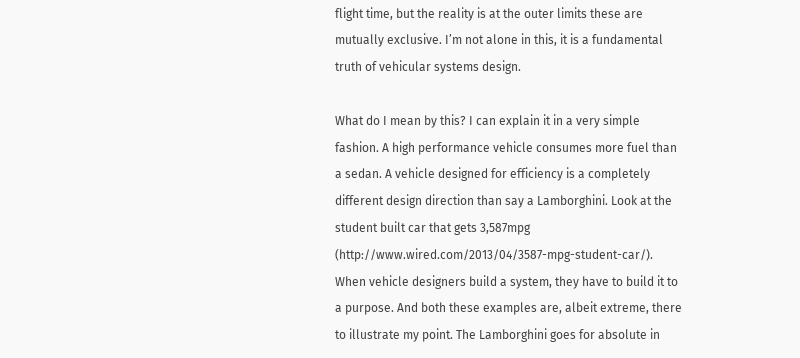flight time, but the reality is at the outer limits these are mutually exclusive. I’m not alone in this, it is a fundamental truth of vehicular systems design.

What do I mean by this? I can explain it in a very simple fashion. A high performance vehicle consumes more fuel than a sedan. A vehicle designed for efficiency is a completely different design direction than say a Lamborghini. Look at the student built car that gets 3,587mpg (http://www.wired.com/2013/04/3587-mpg-student-car/). When vehicle designers build a system, they have to build it to a purpose. And both these examples are, albeit extreme, there to illustrate my point. The Lamborghini goes for absolute in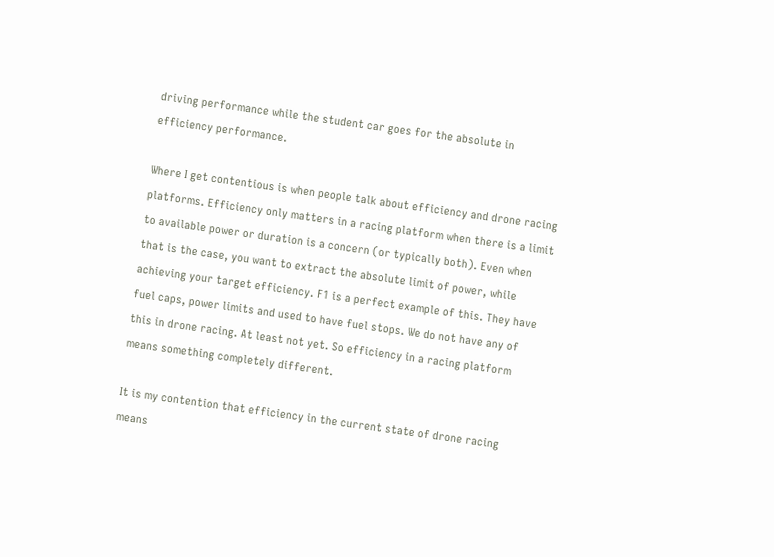driving performance while the student car goes for the absolute in efficiency performance.

Where I get contentious is when people talk about efficiency and drone racing platforms. Efficiency only matters in a racing platform when there is a limit to available power or duration is a concern (or typically both). Even when that is the case, you want to extract the absolute limit of power, while achieving your target efficiency. F1 is a perfect example of this. They have fuel caps, power limits and used to have fuel stops. We do not have any of this in drone racing. At least not yet. So efficiency in a racing platform means something completely different.

It is my contention that efficiency in the current state of drone racing means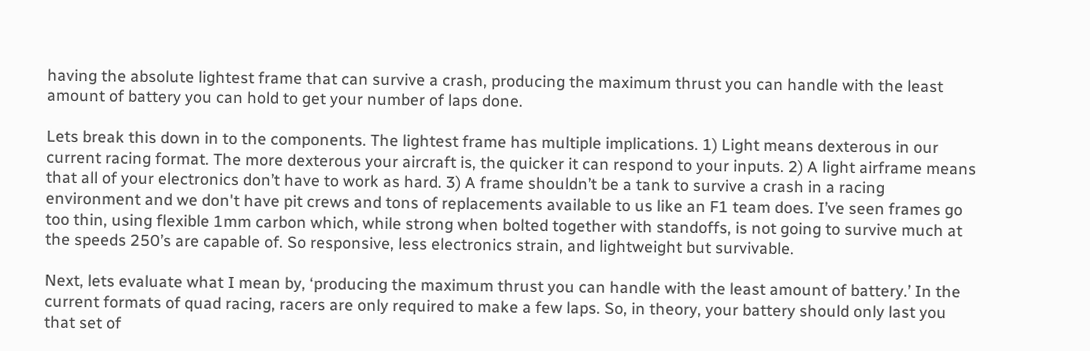having the absolute lightest frame that can survive a crash, producing the maximum thrust you can handle with the least amount of battery you can hold to get your number of laps done.

Lets break this down in to the components. The lightest frame has multiple implications. 1) Light means dexterous in our current racing format. The more dexterous your aircraft is, the quicker it can respond to your inputs. 2) A light airframe means that all of your electronics don’t have to work as hard. 3) A frame shouldn’t be a tank to survive a crash in a racing environment and we don't have pit crews and tons of replacements available to us like an F1 team does. I’ve seen frames go too thin, using flexible 1mm carbon which, while strong when bolted together with standoffs, is not going to survive much at the speeds 250’s are capable of. So responsive, less electronics strain, and lightweight but survivable.

Next, lets evaluate what I mean by, ‘producing the maximum thrust you can handle with the least amount of battery.’ In the current formats of quad racing, racers are only required to make a few laps. So, in theory, your battery should only last you that set of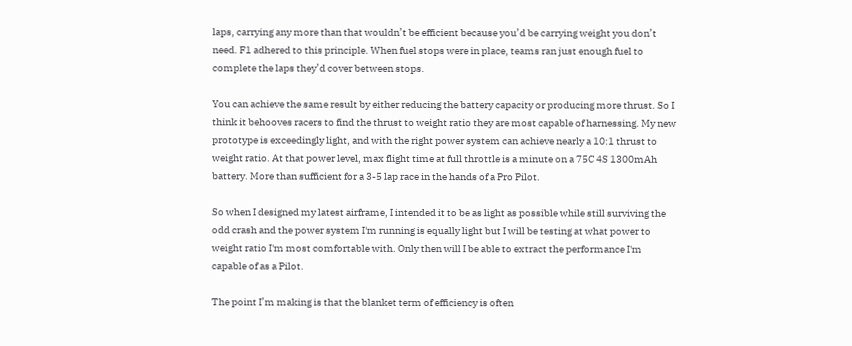laps, carrying any more than that wouldn’t be efficient because you’d be carrying weight you don’t need. F1 adhered to this principle. When fuel stops were in place, teams ran just enough fuel to complete the laps they’d cover between stops.

You can achieve the same result by either reducing the battery capacity or producing more thrust. So I think it behooves racers to find the thrust to weight ratio they are most capable of harnessing. My new prototype is exceedingly light, and with the right power system can achieve nearly a 10:1 thrust to weight ratio. At that power level, max flight time at full throttle is a minute on a 75C 4S 1300mAh battery. More than sufficient for a 3-5 lap race in the hands of a Pro Pilot.

So when I designed my latest airframe, I intended it to be as light as possible while still surviving the odd crash and the power system I'm running is equally light but I will be testing at what power to weight ratio I'm most comfortable with. Only then will I be able to extract the performance I'm capable of as a Pilot.

The point I’m making is that the blanket term of efficiency is often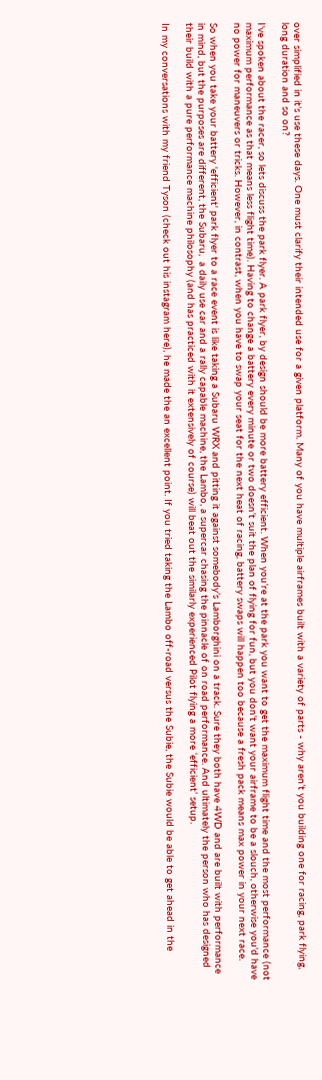over simplified in it’s use these days. One must clarify their intended use for a given platform. Many of you have multiple airframes built with a variety of parts - why aren’t you building one for racing, park flying, long duration and so on?

I've spoken about the racer, so lets discuss the park flyer. A park flyer, by design should be more battery efficient. When you’re at the park you want to get the maximum flight time and the most performance (not maximum performance as that means less flight time). Having to change a battery every minute or two doesn’t suit the plan of flying for fun, but you don't want your airframe to be a slouch, otherwise you'd have no power for maneuvers or tricks. However, in contrast, when you have to swap your seat for the next heat of racing, battery swaps will happen too because a fresh pack means max power in your next race.

So when you take your battery 'efficient' park flyer to a race event is like taking a Subaru WRX and pitting it against somebody’s Lamborghini on a track. Sure they both have 4WD and are built with performance in mind, but the purposes are different, the Subaru,  a daily use car and a rally capable machine, the Lambo, a supercar chasing the pinnacle of on road performance. And ultimately the person who has designed their build with a pure performance machine philosophy (and has practiced with it extensively of course) will beat out the similarly experienced Pilot flying a more ‘efficient’ setup.

In my conversations with my friend Tyson (check out his instagram here), he made the an excellent point. If you tried taking the Lambo off-road versus the Subie, the Subie would be able to get ahead in the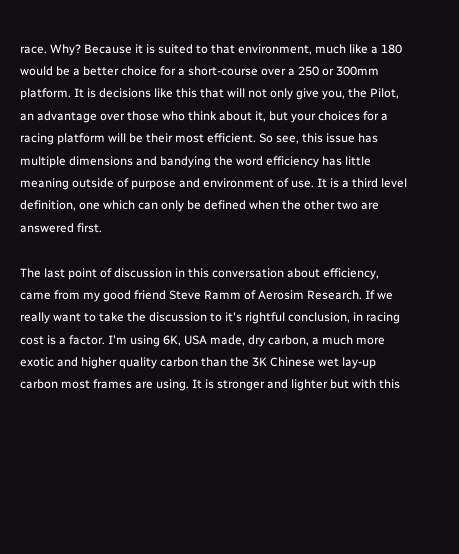race. Why? Because it is suited to that environment, much like a 180 would be a better choice for a short-course over a 250 or 300mm platform. It is decisions like this that will not only give you, the Pilot, an advantage over those who think about it, but your choices for a racing platform will be their most efficient. So see, this issue has multiple dimensions and bandying the word efficiency has little meaning outside of purpose and environment of use. It is a third level definition, one which can only be defined when the other two are answered first.

The last point of discussion in this conversation about efficiency, came from my good friend Steve Ramm of Aerosim Research. If we really want to take the discussion to it's rightful conclusion, in racing cost is a factor. I'm using 6K, USA made, dry carbon, a much more exotic and higher quality carbon than the 3K Chinese wet lay-up carbon most frames are using. It is stronger and lighter but with this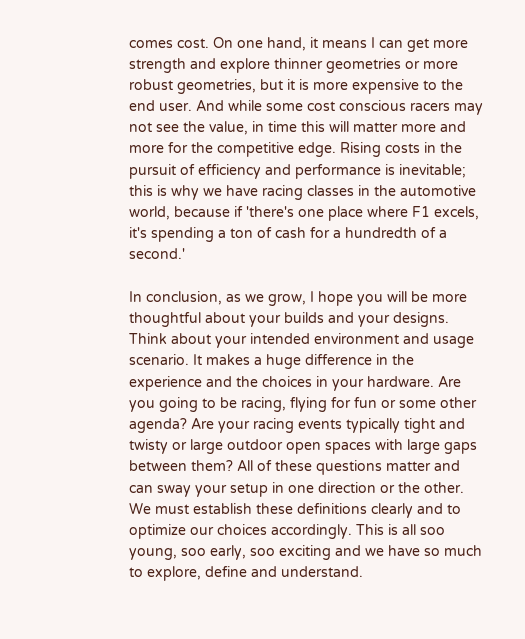comes cost. On one hand, it means I can get more strength and explore thinner geometries or more robust geometries, but it is more expensive to the end user. And while some cost conscious racers may not see the value, in time this will matter more and more for the competitive edge. Rising costs in the pursuit of efficiency and performance is inevitable; this is why we have racing classes in the automotive world, because if 'there's one place where F1 excels, it's spending a ton of cash for a hundredth of a second.'

In conclusion, as we grow, I hope you will be more thoughtful about your builds and your designs. Think about your intended environment and usage scenario. It makes a huge difference in the experience and the choices in your hardware. Are you going to be racing, flying for fun or some other agenda? Are your racing events typically tight and twisty or large outdoor open spaces with large gaps between them? All of these questions matter and can sway your setup in one direction or the other. We must establish these definitions clearly and to optimize our choices accordingly. This is all soo young, soo early, soo exciting and we have so much to explore, define and understand.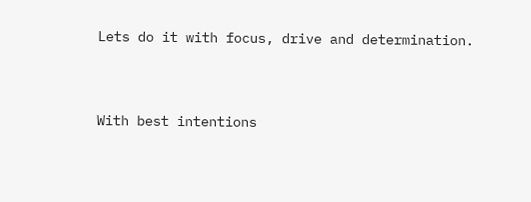Lets do it with focus, drive and determination.


With best intentions